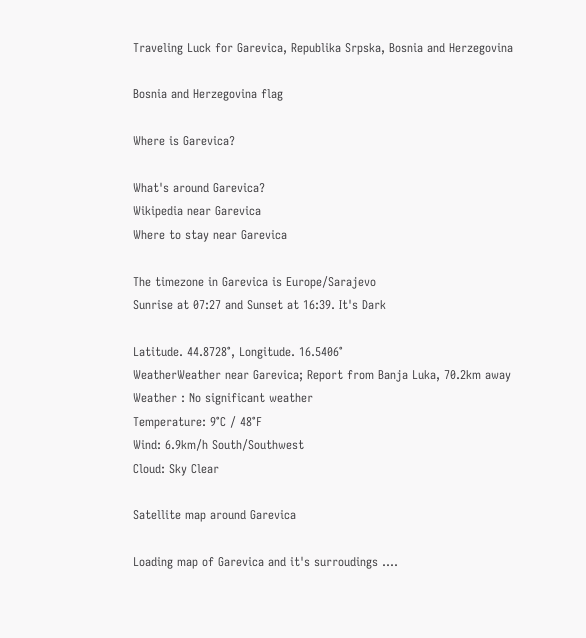Traveling Luck for Garevica, Republika Srpska, Bosnia and Herzegovina

Bosnia and Herzegovina flag

Where is Garevica?

What's around Garevica?
Wikipedia near Garevica
Where to stay near Garevica

The timezone in Garevica is Europe/Sarajevo
Sunrise at 07:27 and Sunset at 16:39. It's Dark

Latitude. 44.8728°, Longitude. 16.5406°
WeatherWeather near Garevica; Report from Banja Luka, 70.2km away
Weather : No significant weather
Temperature: 9°C / 48°F
Wind: 6.9km/h South/Southwest
Cloud: Sky Clear

Satellite map around Garevica

Loading map of Garevica and it's surroudings ....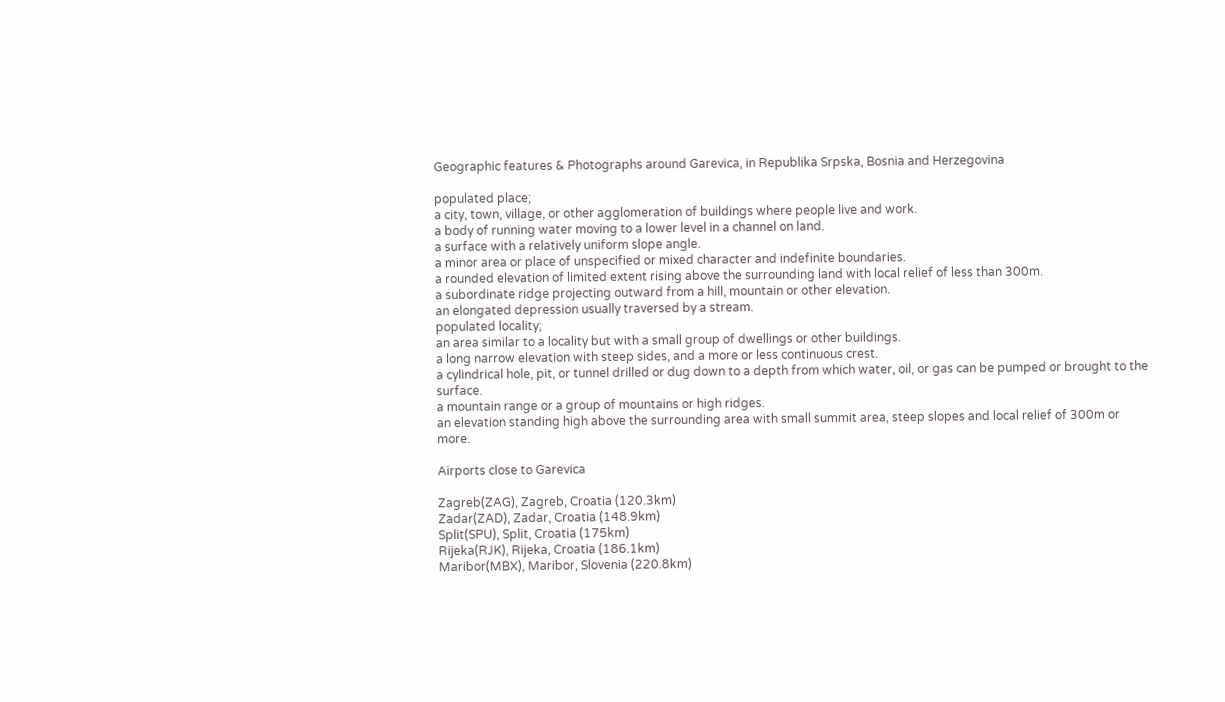Geographic features & Photographs around Garevica, in Republika Srpska, Bosnia and Herzegovina

populated place;
a city, town, village, or other agglomeration of buildings where people live and work.
a body of running water moving to a lower level in a channel on land.
a surface with a relatively uniform slope angle.
a minor area or place of unspecified or mixed character and indefinite boundaries.
a rounded elevation of limited extent rising above the surrounding land with local relief of less than 300m.
a subordinate ridge projecting outward from a hill, mountain or other elevation.
an elongated depression usually traversed by a stream.
populated locality;
an area similar to a locality but with a small group of dwellings or other buildings.
a long narrow elevation with steep sides, and a more or less continuous crest.
a cylindrical hole, pit, or tunnel drilled or dug down to a depth from which water, oil, or gas can be pumped or brought to the surface.
a mountain range or a group of mountains or high ridges.
an elevation standing high above the surrounding area with small summit area, steep slopes and local relief of 300m or more.

Airports close to Garevica

Zagreb(ZAG), Zagreb, Croatia (120.3km)
Zadar(ZAD), Zadar, Croatia (148.9km)
Split(SPU), Split, Croatia (175km)
Rijeka(RJK), Rijeka, Croatia (186.1km)
Maribor(MBX), Maribor, Slovenia (220.8km)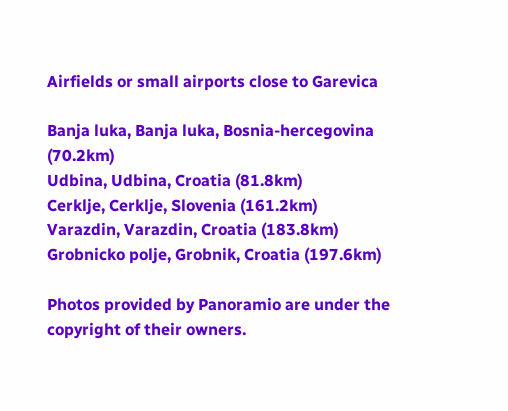Airfields or small airports close to Garevica

Banja luka, Banja luka, Bosnia-hercegovina (70.2km)
Udbina, Udbina, Croatia (81.8km)
Cerklje, Cerklje, Slovenia (161.2km)
Varazdin, Varazdin, Croatia (183.8km)
Grobnicko polje, Grobnik, Croatia (197.6km)

Photos provided by Panoramio are under the copyright of their owners.